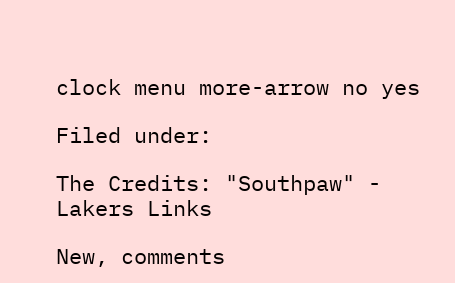clock menu more-arrow no yes

Filed under:

The Credits: "Southpaw" - Lakers Links

New, comments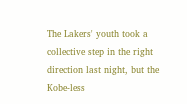The Lakers' youth took a collective step in the right direction last night, but the Kobe-less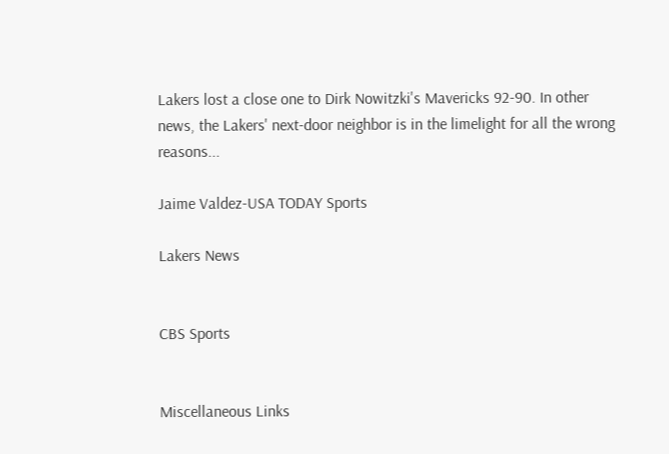Lakers lost a close one to Dirk Nowitzki's Mavericks 92-90. In other news, the Lakers' next-door neighbor is in the limelight for all the wrong reasons...

Jaime Valdez-USA TODAY Sports

Lakers News


CBS Sports


Miscellaneous Links